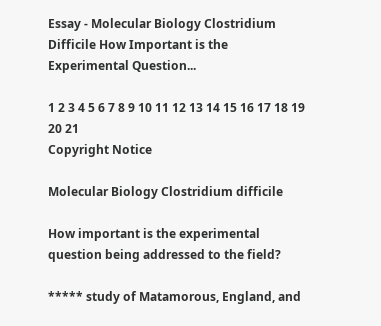Essay - Molecular Biology Clostridium Difficile How Important is the Experimental Question...

1 2 3 4 5 6 7 8 9 10 11 12 13 14 15 16 17 18 19 20 21
Copyright Notice

Molecular Biology Clostridium difficile

How important is the experimental question being addressed to the field?

***** study of Matamorous, England, and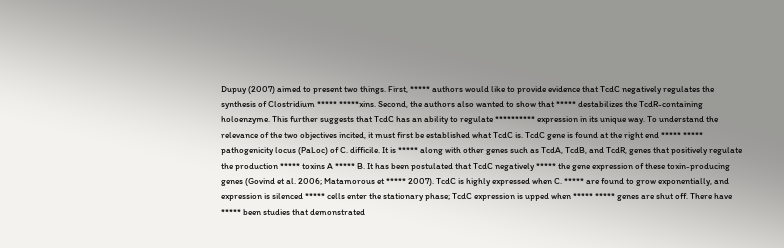Dupuy (2007) aimed to present two things. First, ***** authors would like to provide evidence that TcdC negatively regulates the synthesis of Clostridium ***** *****xins. Second, the authors also wanted to show that ***** destabilizes the TcdR-containing holoenzyme. This further suggests that TcdC has an ability to regulate ********** expression in its unique way. To understand the relevance of the two objectives incited, it must first be established what TcdC is. TcdC gene is found at the right end ***** ***** pathogenicity locus (PaLoc) of C. difficile. It is ***** along with other genes such as TcdA, TcdB, and TcdR, genes that positively regulate the production ***** toxins A ***** B. It has been postulated that TcdC negatively ***** the gene expression of these toxin-producing genes (Govind et al. 2006; Matamorous et ***** 2007). TcdC is highly expressed when C. ***** are found to grow exponentially, and expression is silenced ***** cells enter the stationary phase; TcdC expression is upped when ***** ***** genes are shut off. There have ***** been studies that demonstrated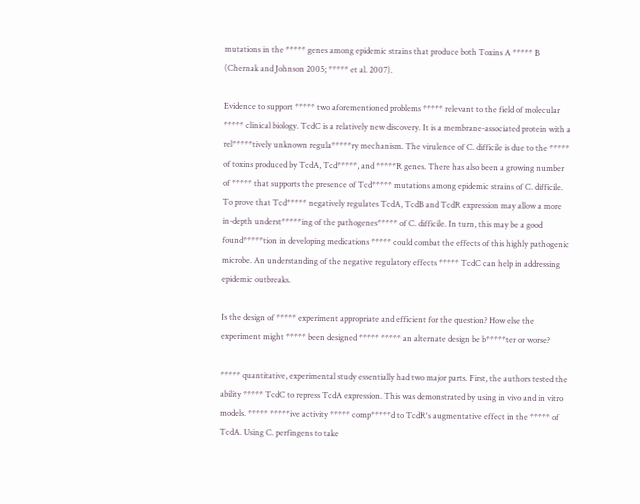mutations in the ***** genes among epidemic strains that produce both Toxins A ***** B (Chernak and Johnson 2005; ***** et al. 2007).

Evidence to support ***** two aforementioned problems ***** relevant to the field of molecular ***** clinical biology. TcdC is a relatively new discovery. It is a membrane-associated protein with a rel*****tively unknown regula*****ry mechanism. The virulence of C. difficile is due to the ***** of toxins produced by TcdA, Tcd*****, and *****R genes. There has also been a growing number of ***** that supports the presence of Tcd***** mutations among epidemic strains of C. difficile. To prove that Tcd***** negatively regulates TcdA, TcdB and TcdR expression may allow a more in-depth underst*****ing of the pathogenes***** of C. difficile. In turn, this may be a good found*****tion in developing medications ***** could combat the effects of this highly pathogenic microbe. An understanding of the negative regulatory effects ***** TcdC can help in addressing epidemic outbreaks.

Is the design of ***** experiment appropriate and efficient for the question? How else the experiment might ***** been designed ***** ***** an alternate design be b*****ter or worse?

***** quantitative, experimental study essentially had two major parts. First, the authors tested the ability ***** TcdC to repress TcdA expression. This was demonstrated by using in vivo and in vitro models. ***** *****ive activity ***** comp*****d to TcdR's augmentative effect in the ***** of TcdA. Using C. perfingens to take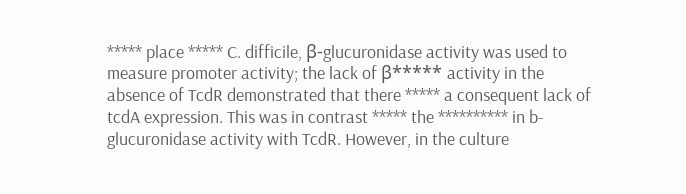***** place ***** C. difficile, β-glucuronidase activity was used to measure promoter activity; the lack of β***** activity in the absence of TcdR demonstrated that there ***** a consequent lack of tcdA expression. This was in contrast ***** the ********** in b-glucuronidase activity with TcdR. However, in the culture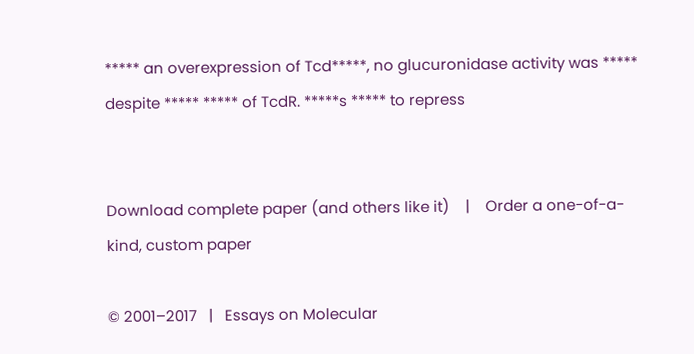***** an overexpression of Tcd*****, no glucuronidase activity was ***** despite ***** ***** of TcdR. *****s ***** to repress


Download complete paper (and others like it)    |    Order a one-of-a-kind, custom paper

© 2001–2017   |   Essays on Molecular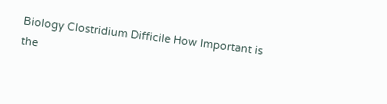Biology Clostridium Difficile How Important is the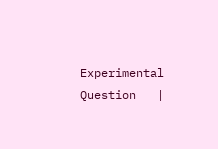Experimental Question   |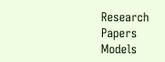Research Papers Models